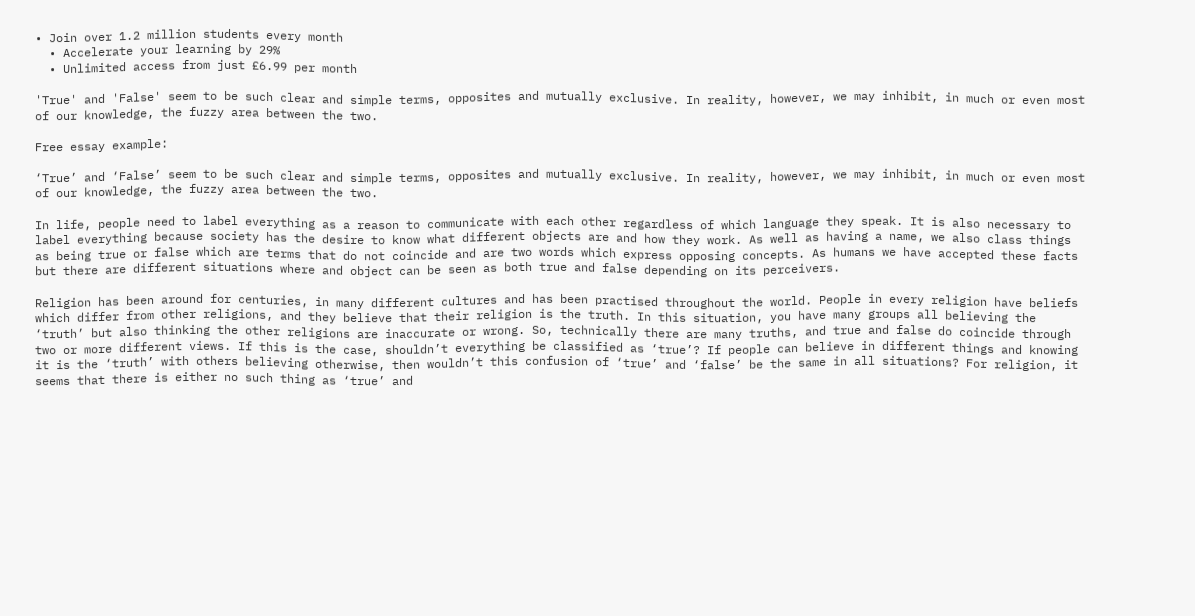• Join over 1.2 million students every month
  • Accelerate your learning by 29%
  • Unlimited access from just £6.99 per month

'True' and 'False' seem to be such clear and simple terms, opposites and mutually exclusive. In reality, however, we may inhibit, in much or even most of our knowledge, the fuzzy area between the two.

Free essay example:

‘True’ and ‘False’ seem to be such clear and simple terms, opposites and mutually exclusive. In reality, however, we may inhibit, in much or even most of our knowledge, the fuzzy area between the two.

In life, people need to label everything as a reason to communicate with each other regardless of which language they speak. It is also necessary to label everything because society has the desire to know what different objects are and how they work. As well as having a name, we also class things as being true or false which are terms that do not coincide and are two words which express opposing concepts. As humans we have accepted these facts but there are different situations where and object can be seen as both true and false depending on its perceivers.

Religion has been around for centuries, in many different cultures and has been practised throughout the world. People in every religion have beliefs which differ from other religions, and they believe that their religion is the truth. In this situation, you have many groups all believing the ‘truth’ but also thinking the other religions are inaccurate or wrong. So, technically there are many truths, and true and false do coincide through two or more different views. If this is the case, shouldn’t everything be classified as ‘true’? If people can believe in different things and knowing it is the ‘truth’ with others believing otherwise, then wouldn’t this confusion of ‘true’ and ‘false’ be the same in all situations? For religion, it seems that there is either no such thing as ‘true’ and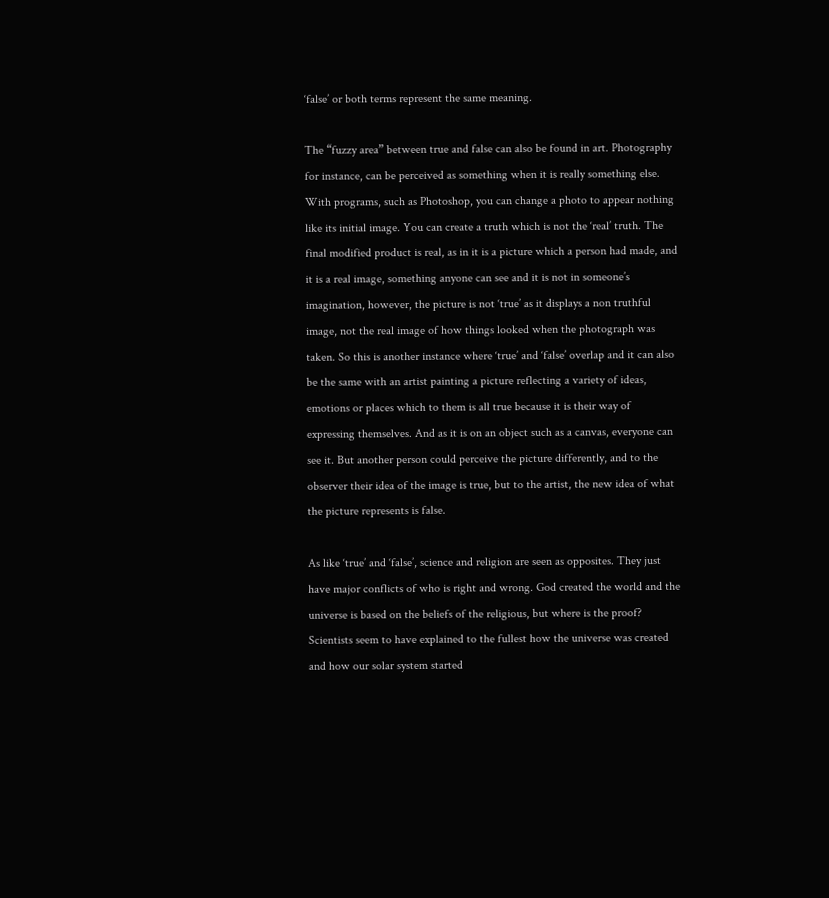‘false’ or both terms represent the same meaning.

The “fuzzy area” between true and false can also be found in art. Photography for instance, can be perceived as something when it is really something else. With programs, such as Photoshop, you can change a photo to appear nothing like its initial image. You can create a truth which is not the ‘real’ truth. The final modified product is real, as in it is a picture which a person had made, and it is a real image, something anyone can see and it is not in someone’s imagination, however, the picture is not ‘true’ as it displays a non truthful image, not the real image of how things looked when the photograph was taken. So this is another instance where ‘true’ and ‘false’ overlap and it can also be the same with an artist painting a picture reflecting a variety of ideas, emotions or places which to them is all true because it is their way of expressing themselves. And as it is on an object such as a canvas, everyone can see it. But another person could perceive the picture differently, and to the observer their idea of the image is true, but to the artist, the new idea of what the picture represents is false.

As like ‘true’ and ‘false’, science and religion are seen as opposites. They just have major conflicts of who is right and wrong. God created the world and the universe is based on the beliefs of the religious, but where is the proof? Scientists seem to have explained to the fullest how the universe was created and how our solar system started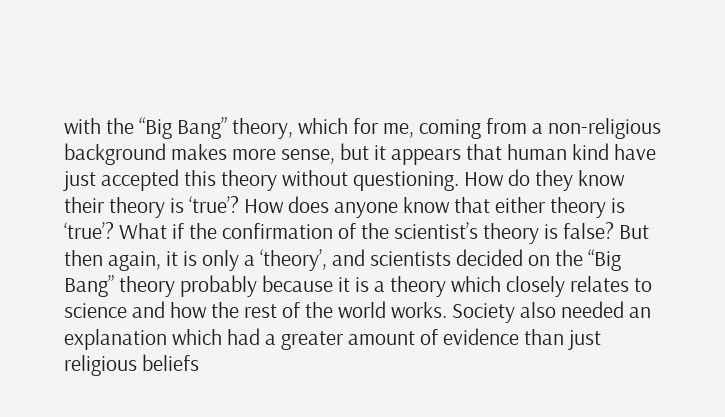with the “Big Bang” theory, which for me, coming from a non-religious background makes more sense, but it appears that human kind have just accepted this theory without questioning. How do they know their theory is ‘true’? How does anyone know that either theory is ‘true’? What if the confirmation of the scientist’s theory is false? But then again, it is only a ‘theory’, and scientists decided on the “Big Bang” theory probably because it is a theory which closely relates to science and how the rest of the world works. Society also needed an explanation which had a greater amount of evidence than just religious beliefs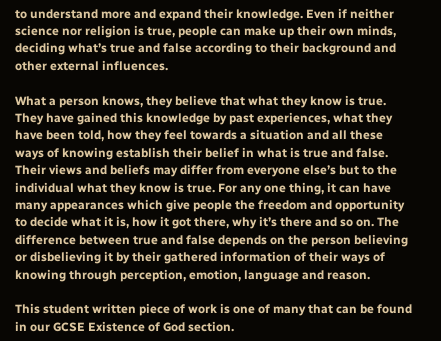to understand more and expand their knowledge. Even if neither science nor religion is true, people can make up their own minds, deciding what’s true and false according to their background and other external influences.

What a person knows, they believe that what they know is true. They have gained this knowledge by past experiences, what they have been told, how they feel towards a situation and all these ways of knowing establish their belief in what is true and false. Their views and beliefs may differ from everyone else’s but to the individual what they know is true. For any one thing, it can have many appearances which give people the freedom and opportunity to decide what it is, how it got there, why it’s there and so on. The difference between true and false depends on the person believing or disbelieving it by their gathered information of their ways of knowing through perception, emotion, language and reason.

This student written piece of work is one of many that can be found in our GCSE Existence of God section.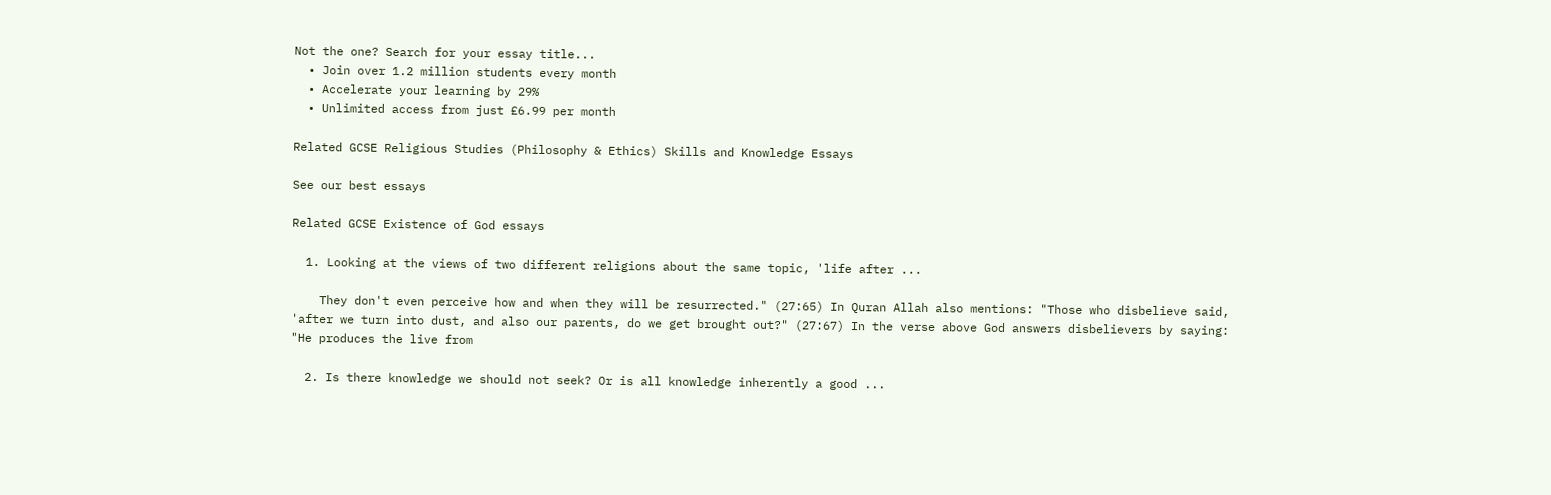Not the one? Search for your essay title...
  • Join over 1.2 million students every month
  • Accelerate your learning by 29%
  • Unlimited access from just £6.99 per month

Related GCSE Religious Studies (Philosophy & Ethics) Skills and Knowledge Essays

See our best essays

Related GCSE Existence of God essays

  1. Looking at the views of two different religions about the same topic, 'life after ...

    They don't even perceive how and when they will be resurrected." (27:65) In Quran Allah also mentions: "Those who disbelieve said, 'after we turn into dust, and also our parents, do we get brought out?" (27:67) In the verse above God answers disbelievers by saying: "He produces the live from

  2. Is there knowledge we should not seek? Or is all knowledge inherently a good ...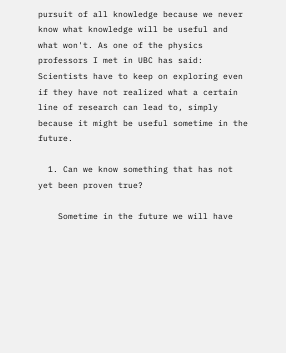pursuit of all knowledge because we never know what knowledge will be useful and what won't. As one of the physics professors I met in UBC has said: Scientists have to keep on exploring even if they have not realized what a certain line of research can lead to, simply because it might be useful sometime in the future.

  1. Can we know something that has not yet been proven true?

    Sometime in the future we will have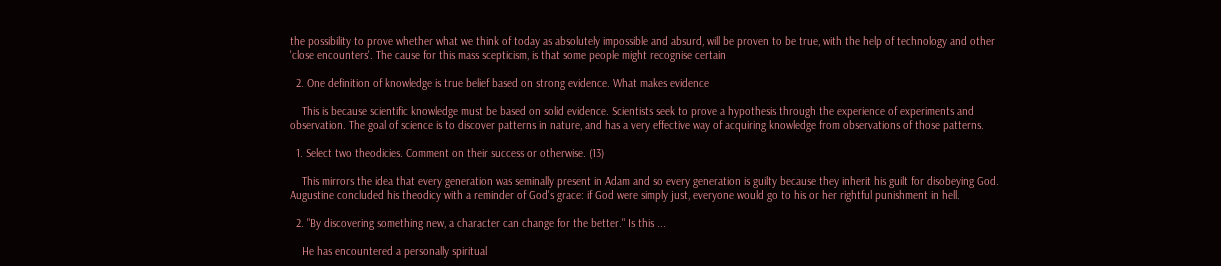the possibility to prove whether what we think of today as absolutely impossible and absurd, will be proven to be true, with the help of technology and other 'close encounters'. The cause for this mass scepticism, is that some people might recognise certain

  2. One definition of knowledge is true belief based on strong evidence. What makes evidence

    This is because scientific knowledge must be based on solid evidence. Scientists seek to prove a hypothesis through the experience of experiments and observation. The goal of science is to discover patterns in nature, and has a very effective way of acquiring knowledge from observations of those patterns.

  1. Select two theodicies. Comment on their success or otherwise. (13)

    This mirrors the idea that every generation was seminally present in Adam and so every generation is guilty because they inherit his guilt for disobeying God. Augustine concluded his theodicy with a reminder of God's grace: if God were simply just, everyone would go to his or her rightful punishment in hell.

  2. "By discovering something new, a character can change for the better." Is this ...

    He has encountered a personally spiritual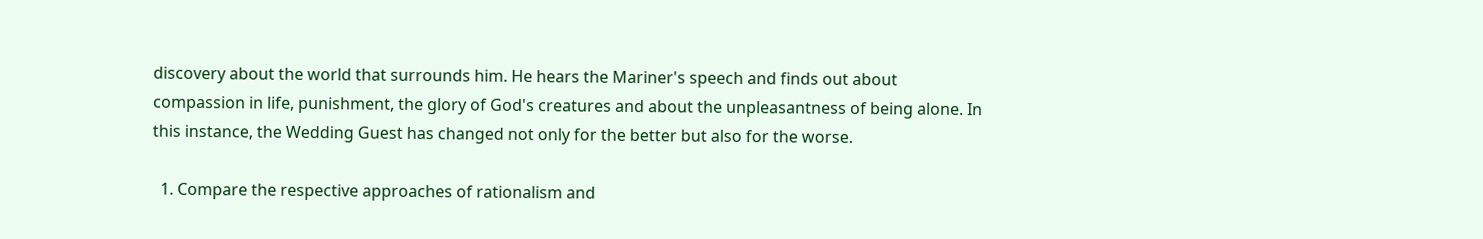discovery about the world that surrounds him. He hears the Mariner's speech and finds out about compassion in life, punishment, the glory of God's creatures and about the unpleasantness of being alone. In this instance, the Wedding Guest has changed not only for the better but also for the worse.

  1. Compare the respective approaches of rationalism and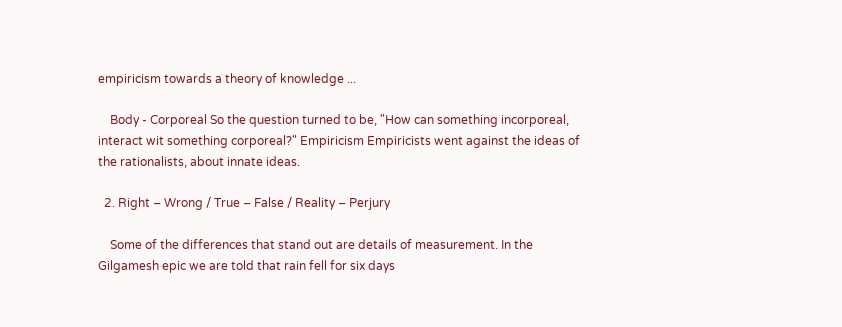empiricism towards a theory of knowledge ...

    Body - Corporeal So the question turned to be, "How can something incorporeal, interact wit something corporeal?" Empiricism Empiricists went against the ideas of the rationalists, about innate ideas.

  2. Right – Wrong / True – False / Reality – Perjury

    Some of the differences that stand out are details of measurement. In the Gilgamesh epic we are told that rain fell for six days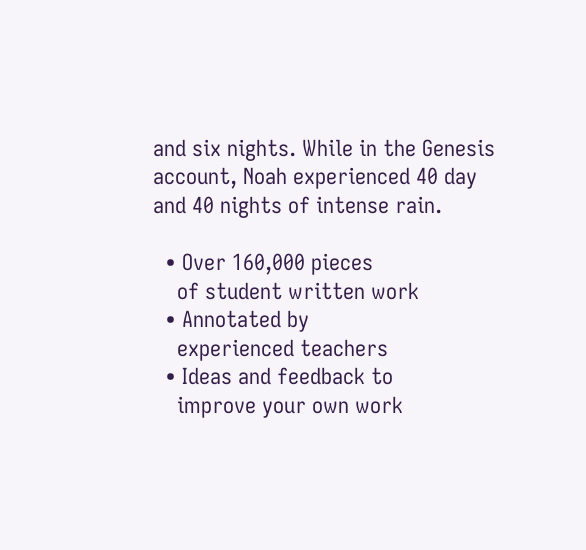and six nights. While in the Genesis account, Noah experienced 40 day and 40 nights of intense rain.

  • Over 160,000 pieces
    of student written work
  • Annotated by
    experienced teachers
  • Ideas and feedback to
    improve your own work